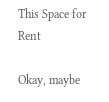This Space for Rent

Okay, maybe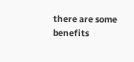there are some benefits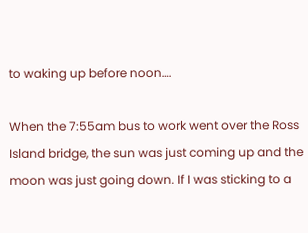to waking up before noon….

When the 7:55am bus to work went over the Ross Island bridge, the sun was just coming up and the moon was just going down. If I was sticking to a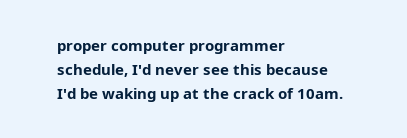proper computer programmer schedule, I'd never see this because I'd be waking up at the crack of 10am.